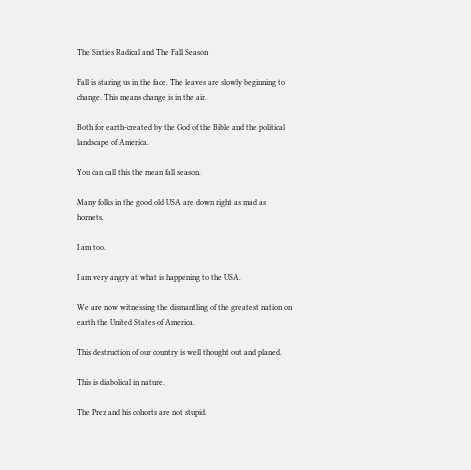The Sixties Radical and The Fall Season

Fall is staring us in the face. The leaves are slowly beginning to change. This means change is in the air.

Both for earth-created by the God of the Bible and the political landscape of America.

You can call this the mean fall season.

Many folks in the good old USA are down right as mad as hornets.

I am too.

I am very angry at what is happening to the USA.

We are now witnessing the dismantling of the greatest nation on earth the United States of America.

This destruction of our country is well thought out and planed.

This is diabolical in nature.

The Prez and his cohorts are not stupid.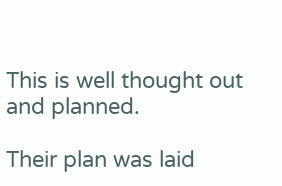This is well thought out and planned.

Their plan was laid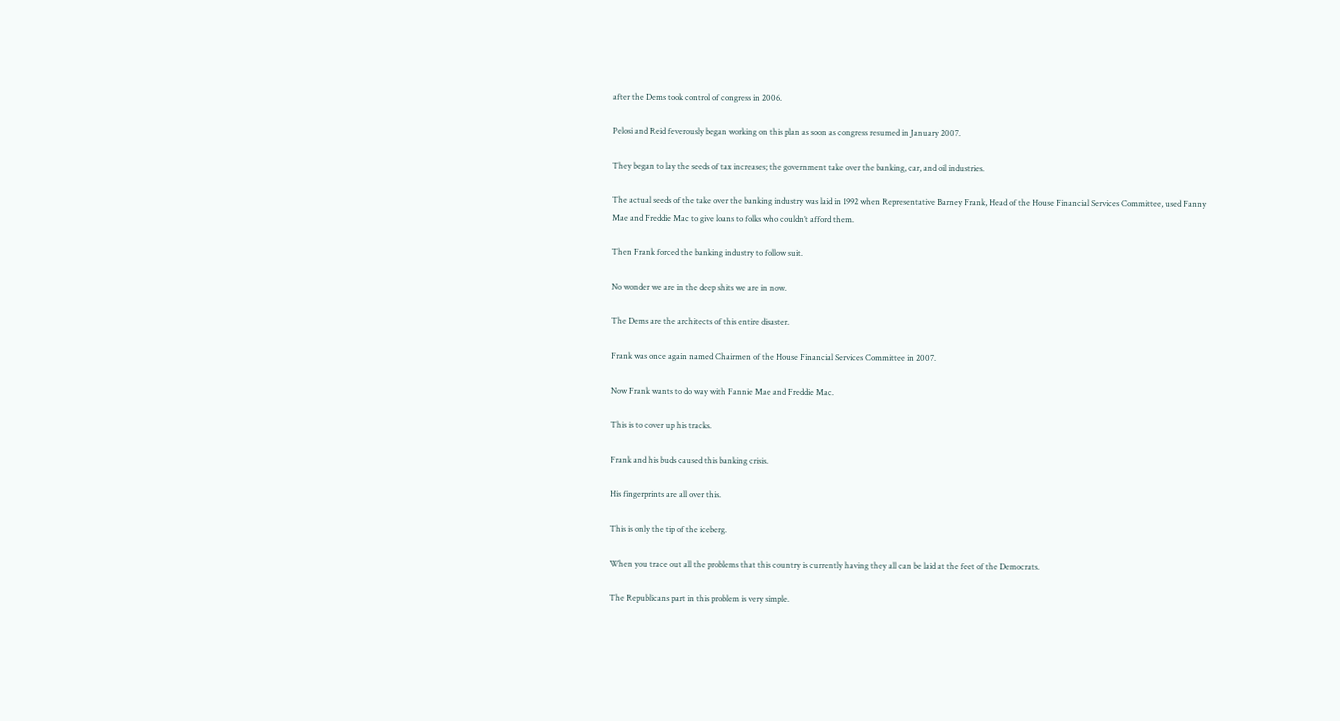after the Dems took control of congress in 2006.

Pelosi and Reid feverously began working on this plan as soon as congress resumed in January 2007.

They began to lay the seeds of tax increases; the government take over the banking, car, and oil industries.

The actual seeds of the take over the banking industry was laid in 1992 when Representative Barney Frank, Head of the House Financial Services Committee, used Fanny Mae and Freddie Mac to give loans to folks who couldn’t afford them.

Then Frank forced the banking industry to follow suit.

No wonder we are in the deep shits we are in now.

The Dems are the architects of this entire disaster.

Frank was once again named Chairmen of the House Financial Services Committee in 2007.

Now Frank wants to do way with Fannie Mae and Freddie Mac.

This is to cover up his tracks.

Frank and his buds caused this banking crisis.

His fingerprints are all over this.

This is only the tip of the iceberg.

When you trace out all the problems that this country is currently having they all can be laid at the feet of the Democrats.

The Republicans part in this problem is very simple.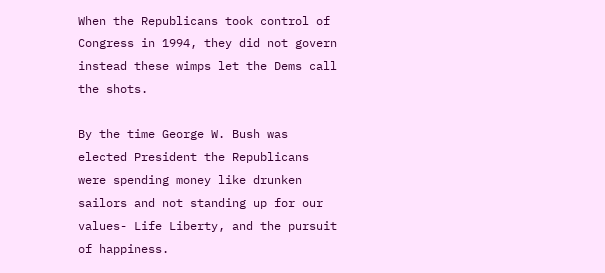When the Republicans took control of Congress in 1994, they did not govern instead these wimps let the Dems call the shots.

By the time George W. Bush was elected President the Republicans were spending money like drunken sailors and not standing up for our values- Life Liberty, and the pursuit of happiness.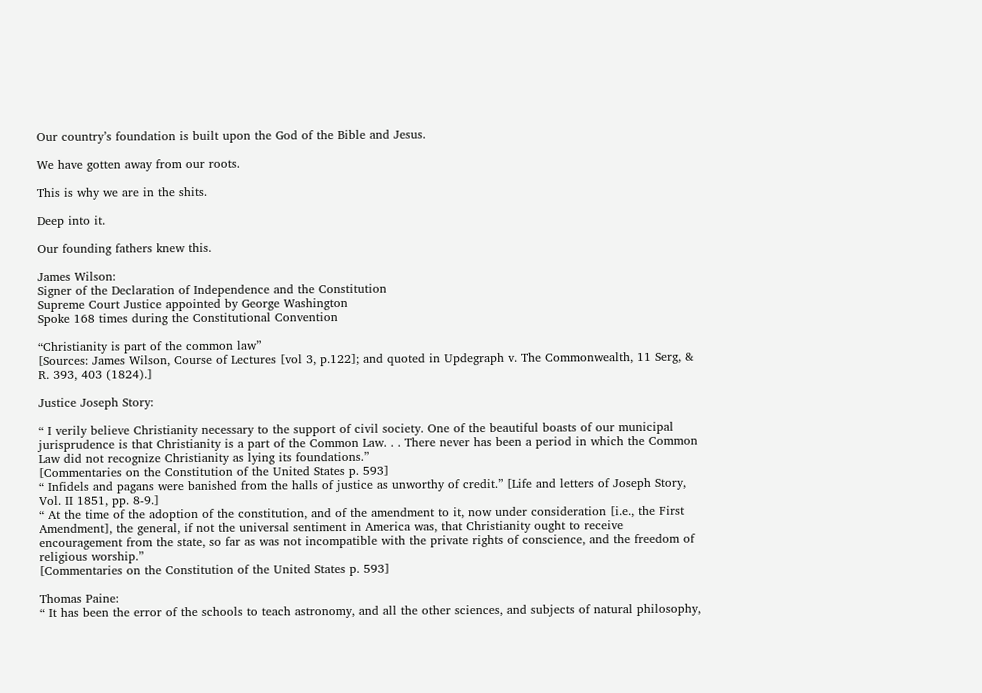Our country’s foundation is built upon the God of the Bible and Jesus.

We have gotten away from our roots.

This is why we are in the shits.

Deep into it.

Our founding fathers knew this.

James Wilson:
Signer of the Declaration of Independence and the Constitution
Supreme Court Justice appointed by George Washington
Spoke 168 times during the Constitutional Convention

“Christianity is part of the common law”
[Sources: James Wilson, Course of Lectures [vol 3, p.122]; and quoted in Updegraph v. The Commonwealth, 11 Serg, & R. 393, 403 (1824).]

Justice Joseph Story:

“ I verily believe Christianity necessary to the support of civil society. One of the beautiful boasts of our municipal jurisprudence is that Christianity is a part of the Common Law. . . There never has been a period in which the Common Law did not recognize Christianity as lying its foundations.”
[Commentaries on the Constitution of the United States p. 593]
“ Infidels and pagans were banished from the halls of justice as unworthy of credit.” [Life and letters of Joseph Story, Vol. II 1851, pp. 8-9.]
“ At the time of the adoption of the constitution, and of the amendment to it, now under consideration [i.e., the First Amendment], the general, if not the universal sentiment in America was, that Christianity ought to receive encouragement from the state, so far as was not incompatible with the private rights of conscience, and the freedom of religious worship.”
[Commentaries on the Constitution of the United States p. 593]

Thomas Paine:
“ It has been the error of the schools to teach astronomy, and all the other sciences, and subjects of natural philosophy,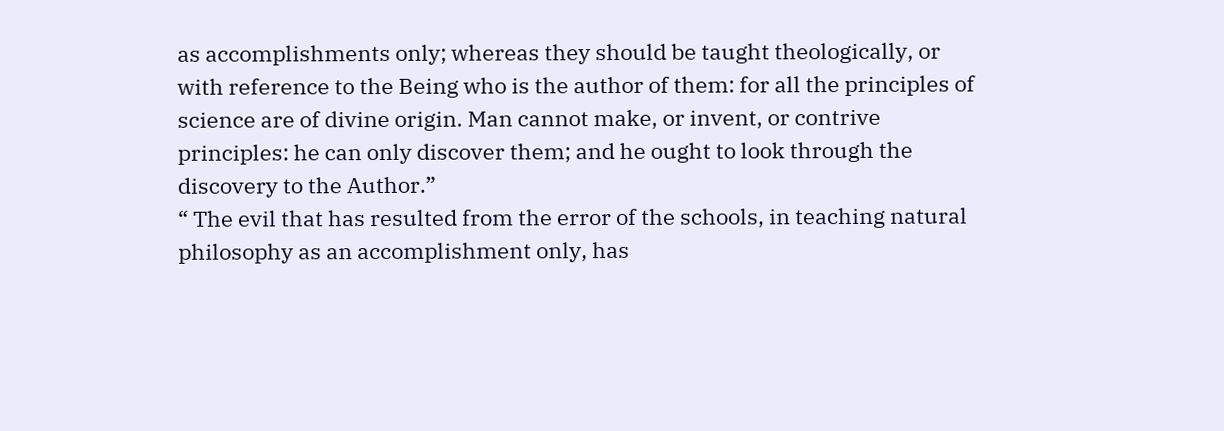as accomplishments only; whereas they should be taught theologically, or with reference to the Being who is the author of them: for all the principles of science are of divine origin. Man cannot make, or invent, or contrive principles: he can only discover them; and he ought to look through the discovery to the Author.”
“ The evil that has resulted from the error of the schools, in teaching natural philosophy as an accomplishment only, has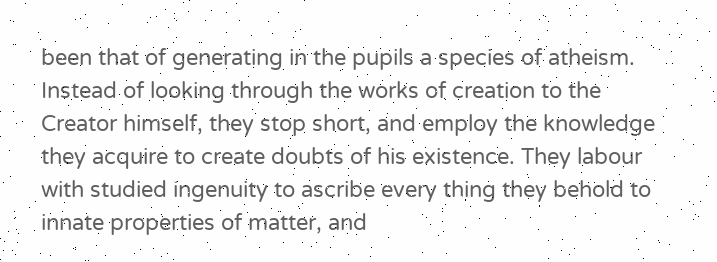been that of generating in the pupils a species of atheism. Instead of looking through the works of creation to the Creator himself, they stop short, and employ the knowledge they acquire to create doubts of his existence. They labour with studied ingenuity to ascribe every thing they behold to innate properties of matter, and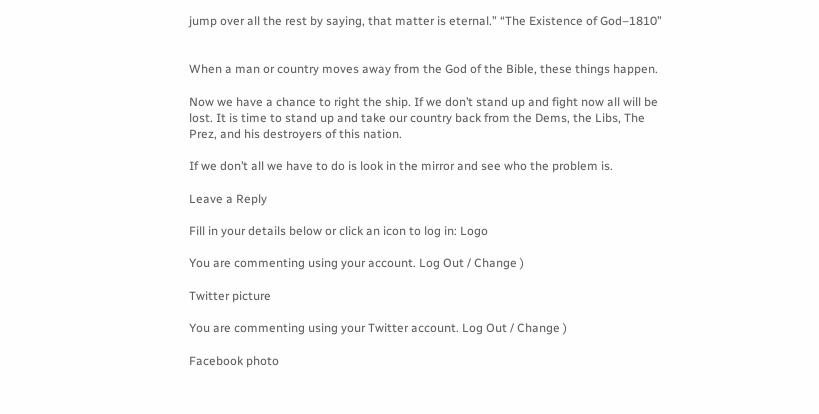jump over all the rest by saying, that matter is eternal.” “The Existence of God–1810”


When a man or country moves away from the God of the Bible, these things happen.

Now we have a chance to right the ship. If we don’t stand up and fight now all will be lost. It is time to stand up and take our country back from the Dems, the Libs, The Prez, and his destroyers of this nation.

If we don’t all we have to do is look in the mirror and see who the problem is.

Leave a Reply

Fill in your details below or click an icon to log in: Logo

You are commenting using your account. Log Out / Change )

Twitter picture

You are commenting using your Twitter account. Log Out / Change )

Facebook photo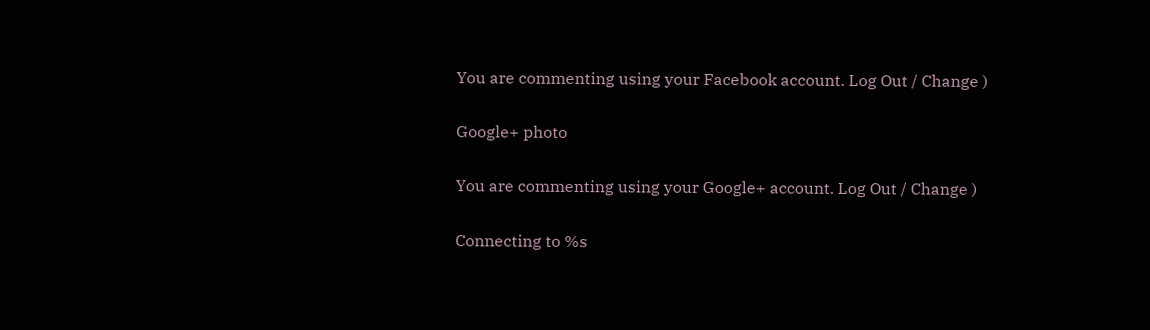You are commenting using your Facebook account. Log Out / Change )

Google+ photo

You are commenting using your Google+ account. Log Out / Change )

Connecting to %s